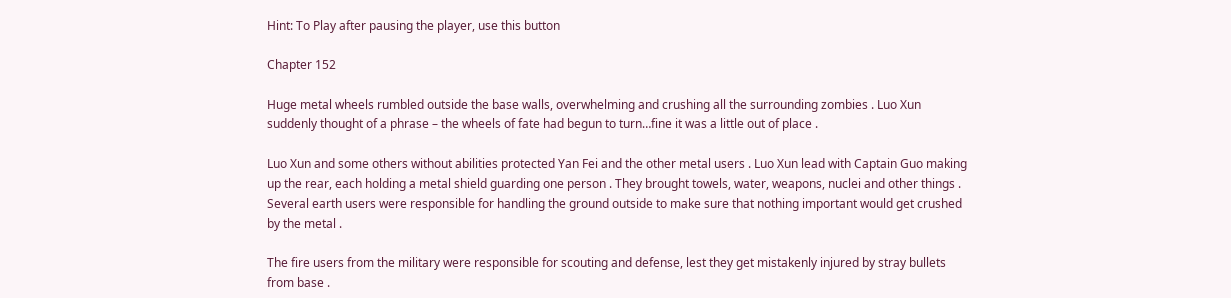Hint: To Play after pausing the player, use this button

Chapter 152

Huge metal wheels rumbled outside the base walls, overwhelming and crushing all the surrounding zombies . Luo Xun suddenly thought of a phrase – the wheels of fate had begun to turn…fine it was a little out of place .

Luo Xun and some others without abilities protected Yan Fei and the other metal users . Luo Xun lead with Captain Guo making up the rear, each holding a metal shield guarding one person . They brought towels, water, weapons, nuclei and other things . Several earth users were responsible for handling the ground outside to make sure that nothing important would get crushed by the metal .

The fire users from the military were responsible for scouting and defense, lest they get mistakenly injured by stray bullets from base .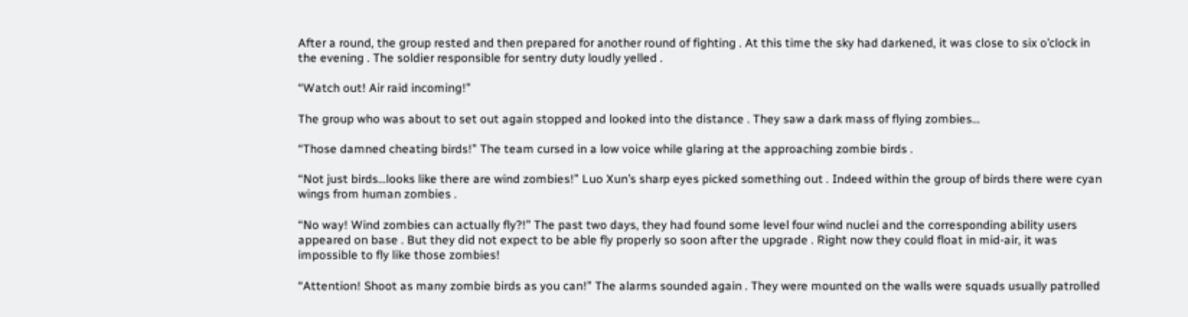After a round, the group rested and then prepared for another round of fighting . At this time the sky had darkened, it was close to six o’clock in the evening . The soldier responsible for sentry duty loudly yelled .

“Watch out! Air raid incoming!”

The group who was about to set out again stopped and looked into the distance . They saw a dark mass of flying zombies…

“Those damned cheating birds!” The team cursed in a low voice while glaring at the approaching zombie birds .

“Not just birds…looks like there are wind zombies!” Luo Xun’s sharp eyes picked something out . Indeed within the group of birds there were cyan wings from human zombies .

“No way! Wind zombies can actually fly?!” The past two days, they had found some level four wind nuclei and the corresponding ability users appeared on base . But they did not expect to be able fly properly so soon after the upgrade . Right now they could float in mid-air, it was impossible to fly like those zombies!

“Attention! Shoot as many zombie birds as you can!” The alarms sounded again . They were mounted on the walls were squads usually patrolled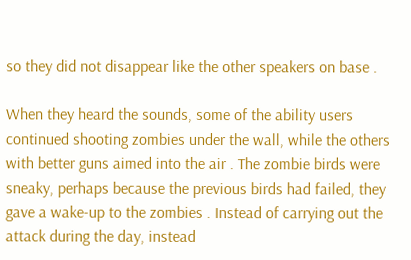so they did not disappear like the other speakers on base .

When they heard the sounds, some of the ability users continued shooting zombies under the wall, while the others with better guns aimed into the air . The zombie birds were sneaky, perhaps because the previous birds had failed, they gave a wake-up to the zombies . Instead of carrying out the attack during the day, instead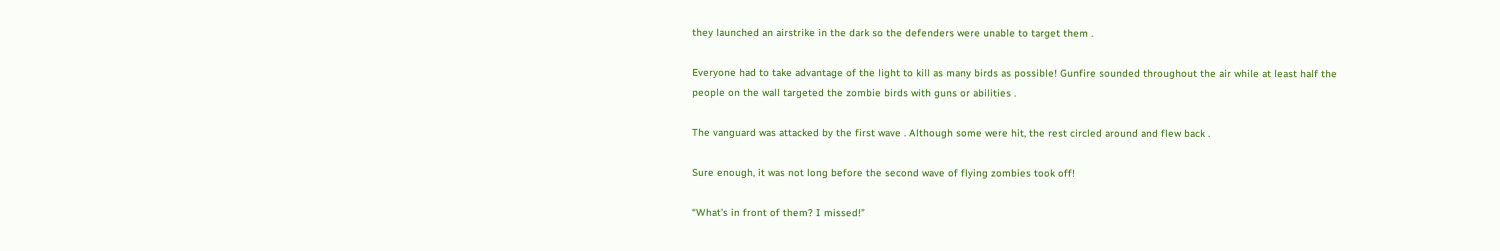they launched an airstrike in the dark so the defenders were unable to target them .

Everyone had to take advantage of the light to kill as many birds as possible! Gunfire sounded throughout the air while at least half the people on the wall targeted the zombie birds with guns or abilities .

The vanguard was attacked by the first wave . Although some were hit, the rest circled around and flew back .

Sure enough, it was not long before the second wave of flying zombies took off!

“What’s in front of them? I missed!”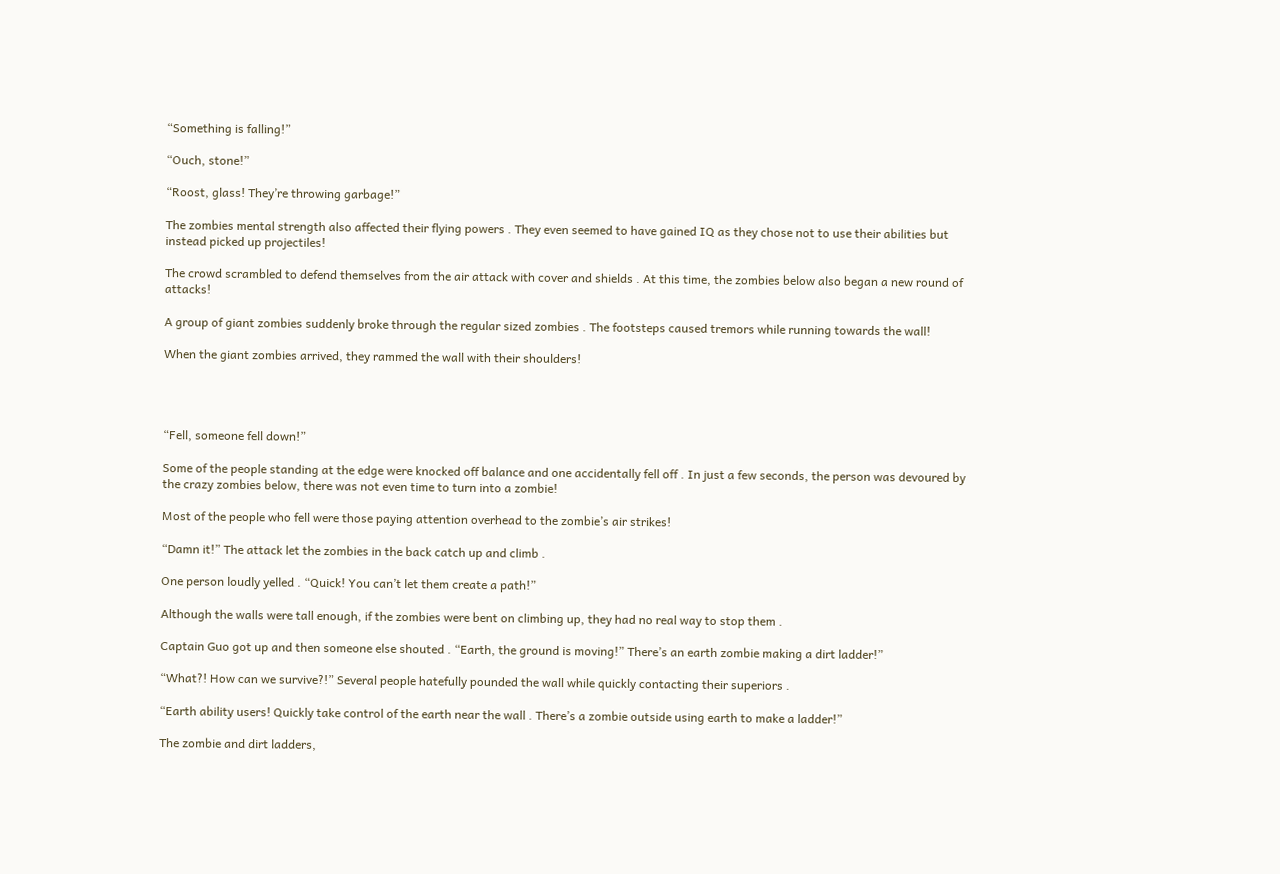“Something is falling!”

“Ouch, stone!”

“Roost, glass! They’re throwing garbage!”

The zombies mental strength also affected their flying powers . They even seemed to have gained IQ as they chose not to use their abilities but instead picked up projectiles!

The crowd scrambled to defend themselves from the air attack with cover and shields . At this time, the zombies below also began a new round of attacks!

A group of giant zombies suddenly broke through the regular sized zombies . The footsteps caused tremors while running towards the wall!

When the giant zombies arrived, they rammed the wall with their shoulders!




“Fell, someone fell down!”

Some of the people standing at the edge were knocked off balance and one accidentally fell off . In just a few seconds, the person was devoured by the crazy zombies below, there was not even time to turn into a zombie!

Most of the people who fell were those paying attention overhead to the zombie’s air strikes!

“Damn it!” The attack let the zombies in the back catch up and climb .

One person loudly yelled . “Quick! You can’t let them create a path!”

Although the walls were tall enough, if the zombies were bent on climbing up, they had no real way to stop them .

Captain Guo got up and then someone else shouted . “Earth, the ground is moving!” There’s an earth zombie making a dirt ladder!”

“What?! How can we survive?!” Several people hatefully pounded the wall while quickly contacting their superiors .

“Earth ability users! Quickly take control of the earth near the wall . There’s a zombie outside using earth to make a ladder!”

The zombie and dirt ladders,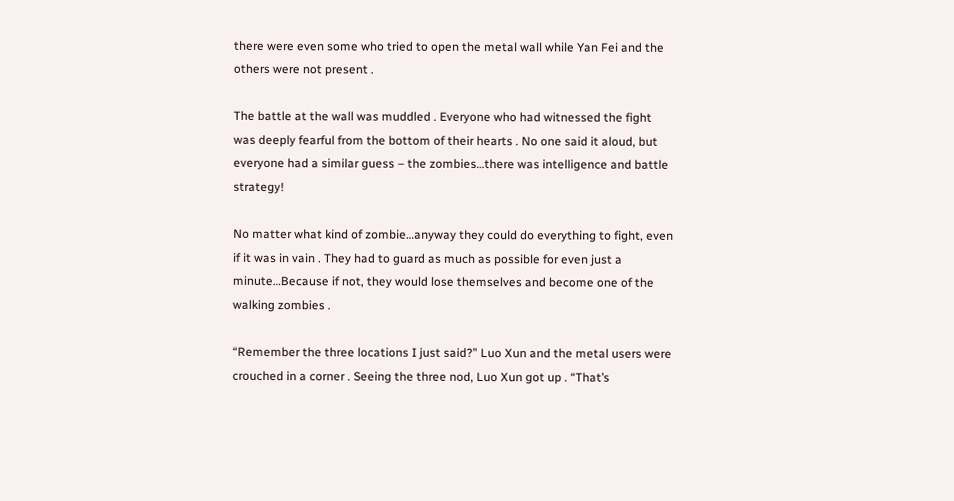there were even some who tried to open the metal wall while Yan Fei and the others were not present .

The battle at the wall was muddled . Everyone who had witnessed the fight was deeply fearful from the bottom of their hearts . No one said it aloud, but everyone had a similar guess – the zombies…there was intelligence and battle strategy!

No matter what kind of zombie…anyway they could do everything to fight, even if it was in vain . They had to guard as much as possible for even just a minute…Because if not, they would lose themselves and become one of the walking zombies .

“Remember the three locations I just said?” Luo Xun and the metal users were crouched in a corner . Seeing the three nod, Luo Xun got up . “That’s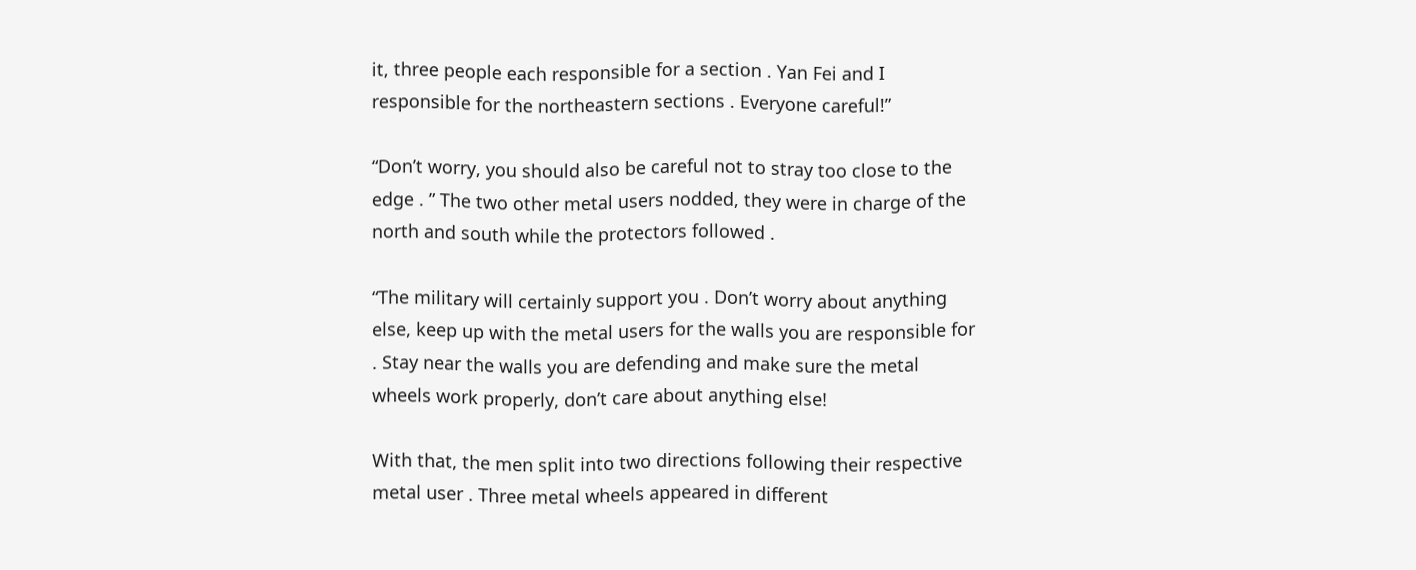it, three people each responsible for a section . Yan Fei and I responsible for the northeastern sections . Everyone careful!”

“Don’t worry, you should also be careful not to stray too close to the edge . ” The two other metal users nodded, they were in charge of the north and south while the protectors followed .

“The military will certainly support you . Don’t worry about anything else, keep up with the metal users for the walls you are responsible for . Stay near the walls you are defending and make sure the metal wheels work properly, don’t care about anything else!

With that, the men split into two directions following their respective metal user . Three metal wheels appeared in different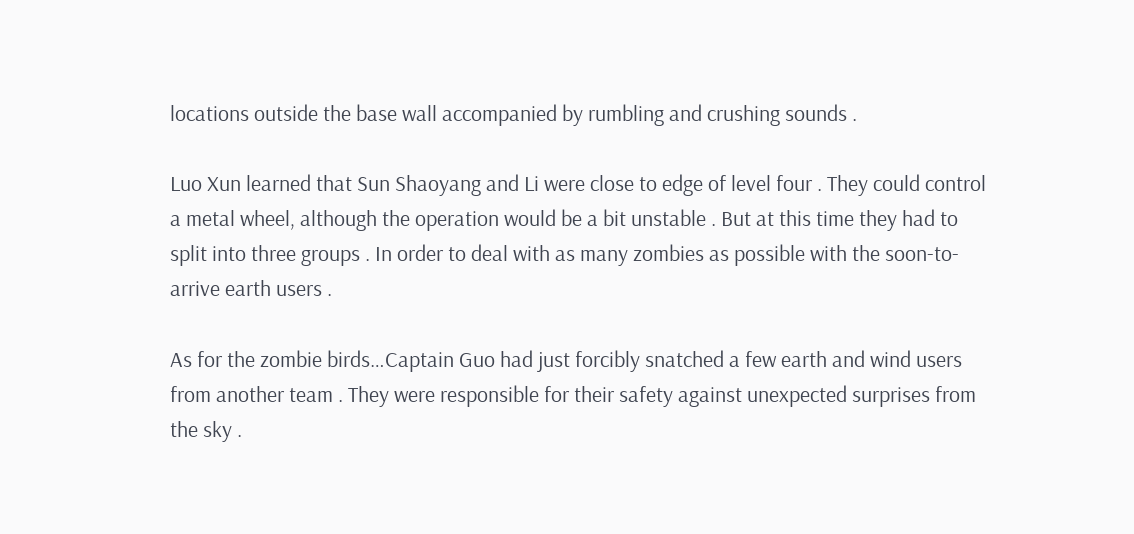locations outside the base wall accompanied by rumbling and crushing sounds .

Luo Xun learned that Sun Shaoyang and Li were close to edge of level four . They could control a metal wheel, although the operation would be a bit unstable . But at this time they had to split into three groups . In order to deal with as many zombies as possible with the soon-to-arrive earth users .

As for the zombie birds…Captain Guo had just forcibly snatched a few earth and wind users from another team . They were responsible for their safety against unexpected surprises from the sky .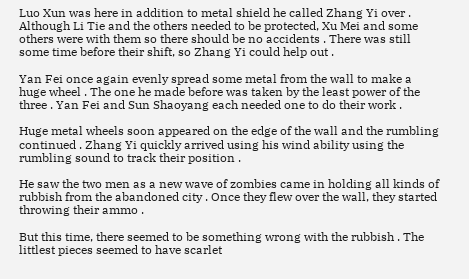Luo Xun was here in addition to metal shield he called Zhang Yi over . Although Li Tie and the others needed to be protected, Xu Mei and some others were with them so there should be no accidents . There was still some time before their shift, so Zhang Yi could help out .

Yan Fei once again evenly spread some metal from the wall to make a huge wheel . The one he made before was taken by the least power of the three . Yan Fei and Sun Shaoyang each needed one to do their work .

Huge metal wheels soon appeared on the edge of the wall and the rumbling continued . Zhang Yi quickly arrived using his wind ability using the rumbling sound to track their position .

He saw the two men as a new wave of zombies came in holding all kinds of rubbish from the abandoned city . Once they flew over the wall, they started throwing their ammo .

But this time, there seemed to be something wrong with the rubbish . The littlest pieces seemed to have scarlet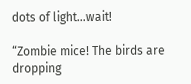dots of light…wait!

“Zombie mice! The birds are dropping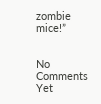zombie mice!”


No Comments Yet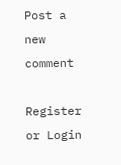Post a new comment

Register or Login